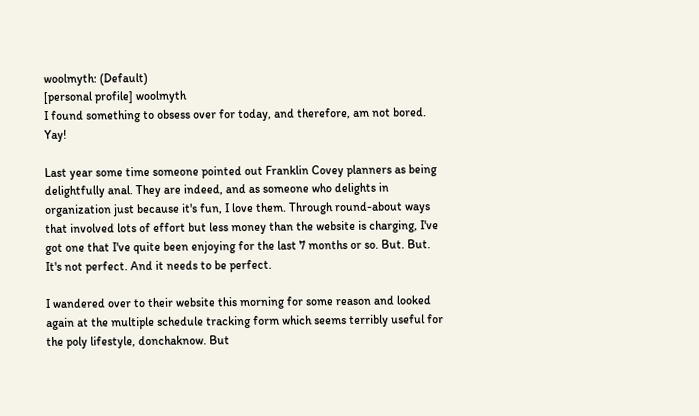woolmyth: (Default)
[personal profile] woolmyth
I found something to obsess over for today, and therefore, am not bored. Yay!

Last year some time someone pointed out Franklin Covey planners as being delightfully anal. They are indeed, and as someone who delights in organization just because it's fun, I love them. Through round-about ways that involved lots of effort but less money than the website is charging, I've got one that I've quite been enjoying for the last 7 months or so. But. But. It's not perfect. And it needs to be perfect.

I wandered over to their website this morning for some reason and looked again at the multiple schedule tracking form which seems terribly useful for the poly lifestyle, donchaknow. But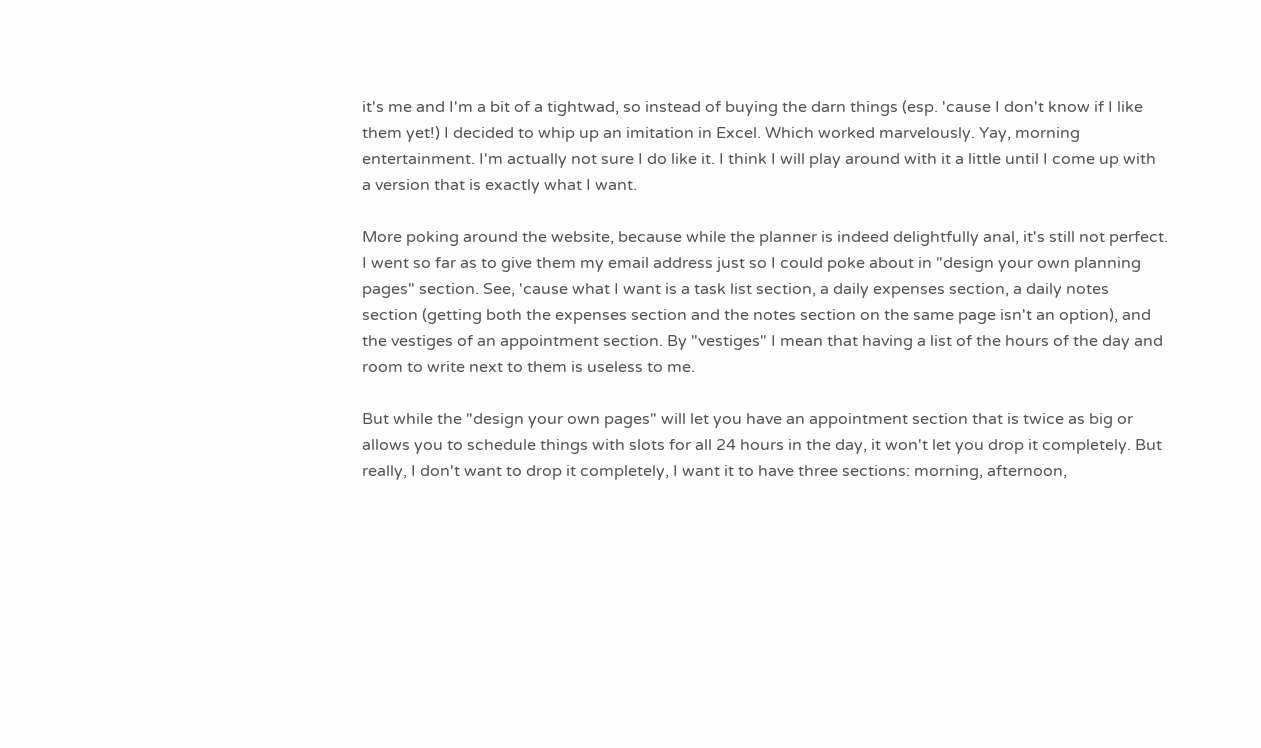it's me and I'm a bit of a tightwad, so instead of buying the darn things (esp. 'cause I don't know if I like them yet!) I decided to whip up an imitation in Excel. Which worked marvelously. Yay, morning entertainment. I'm actually not sure I do like it. I think I will play around with it a little until I come up with a version that is exactly what I want.

More poking around the website, because while the planner is indeed delightfully anal, it's still not perfect. I went so far as to give them my email address just so I could poke about in "design your own planning pages" section. See, 'cause what I want is a task list section, a daily expenses section, a daily notes section (getting both the expenses section and the notes section on the same page isn't an option), and the vestiges of an appointment section. By "vestiges" I mean that having a list of the hours of the day and room to write next to them is useless to me.

But while the "design your own pages" will let you have an appointment section that is twice as big or allows you to schedule things with slots for all 24 hours in the day, it won't let you drop it completely. But really, I don't want to drop it completely, I want it to have three sections: morning, afternoon,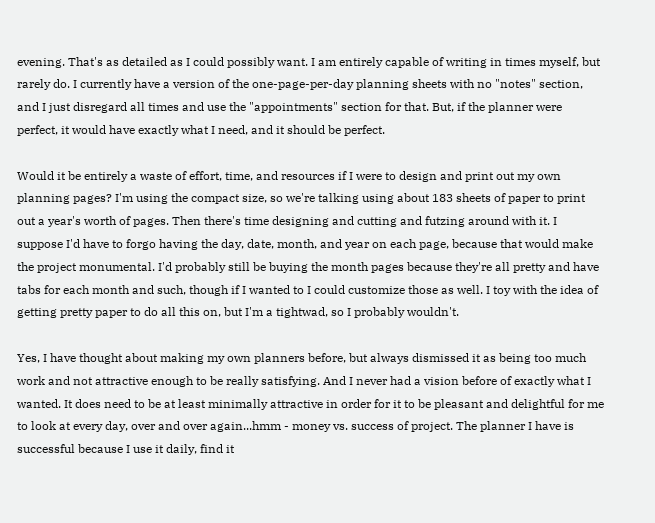evening. That's as detailed as I could possibly want. I am entirely capable of writing in times myself, but rarely do. I currently have a version of the one-page-per-day planning sheets with no "notes" section, and I just disregard all times and use the "appointments" section for that. But, if the planner were perfect, it would have exactly what I need, and it should be perfect.

Would it be entirely a waste of effort, time, and resources if I were to design and print out my own planning pages? I'm using the compact size, so we're talking using about 183 sheets of paper to print out a year's worth of pages. Then there's time designing and cutting and futzing around with it. I suppose I'd have to forgo having the day, date, month, and year on each page, because that would make the project monumental. I'd probably still be buying the month pages because they're all pretty and have tabs for each month and such, though if I wanted to I could customize those as well. I toy with the idea of getting pretty paper to do all this on, but I'm a tightwad, so I probably wouldn't.

Yes, I have thought about making my own planners before, but always dismissed it as being too much work and not attractive enough to be really satisfying. And I never had a vision before of exactly what I wanted. It does need to be at least minimally attractive in order for it to be pleasant and delightful for me to look at every day, over and over again...hmm - money vs. success of project. The planner I have is successful because I use it daily, find it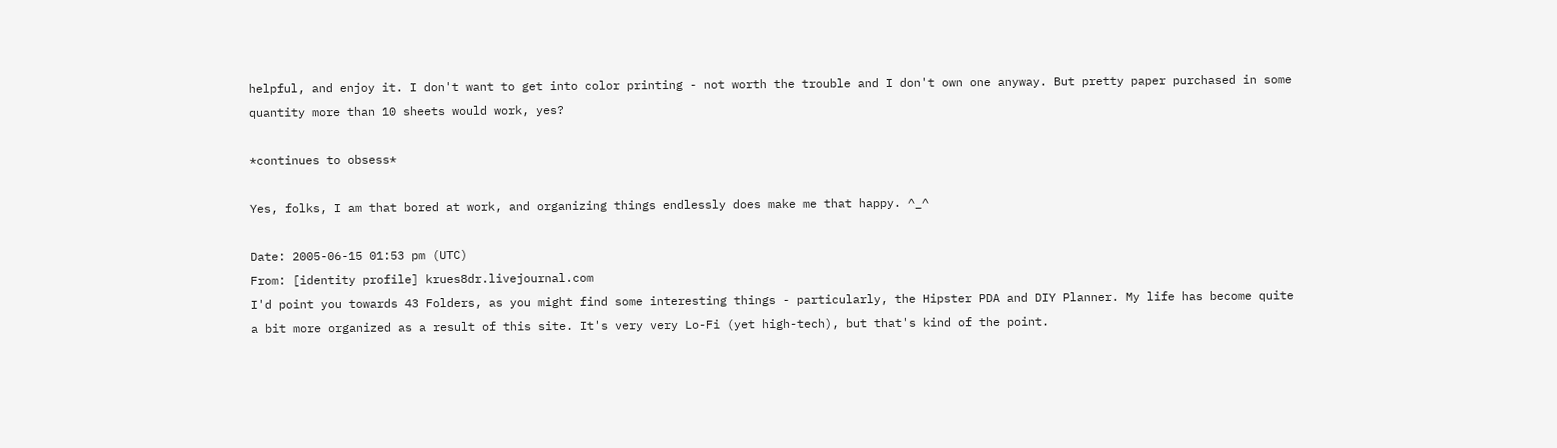helpful, and enjoy it. I don't want to get into color printing - not worth the trouble and I don't own one anyway. But pretty paper purchased in some quantity more than 10 sheets would work, yes?

*continues to obsess*

Yes, folks, I am that bored at work, and organizing things endlessly does make me that happy. ^_^

Date: 2005-06-15 01:53 pm (UTC)
From: [identity profile] krues8dr.livejournal.com
I'd point you towards 43 Folders, as you might find some interesting things - particularly, the Hipster PDA and DIY Planner. My life has become quite a bit more organized as a result of this site. It's very very Lo-Fi (yet high-tech), but that's kind of the point.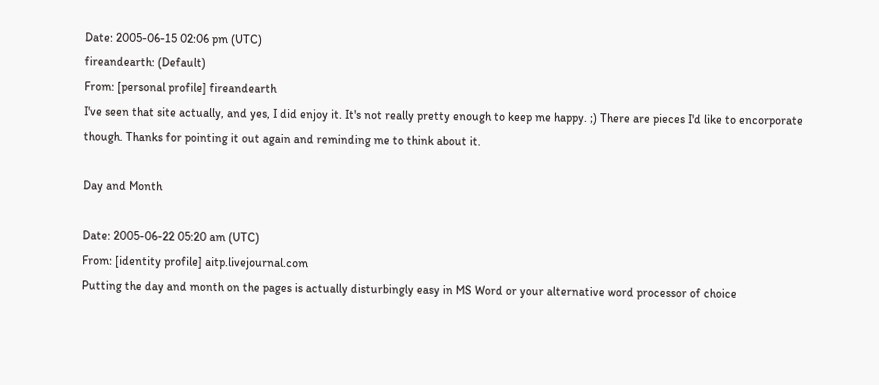Date: 2005-06-15 02:06 pm (UTC)
fireandearth: (Default)
From: [personal profile] fireandearth
I've seen that site actually, and yes, I did enjoy it. It's not really pretty enough to keep me happy. ;) There are pieces I'd like to encorporate though. Thanks for pointing it out again and reminding me to think about it.

Day and Month

Date: 2005-06-22 05:20 am (UTC)
From: [identity profile] aitp.livejournal.com
Putting the day and month on the pages is actually disturbingly easy in MS Word or your alternative word processor of choice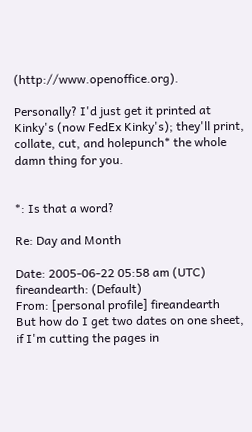(http://www.openoffice.org).

Personally? I'd just get it printed at Kinky's (now FedEx Kinky's); they'll print, collate, cut, and holepunch* the whole damn thing for you.


*: Is that a word?

Re: Day and Month

Date: 2005-06-22 05:58 am (UTC)
fireandearth: (Default)
From: [personal profile] fireandearth
But how do I get two dates on one sheet, if I'm cutting the pages in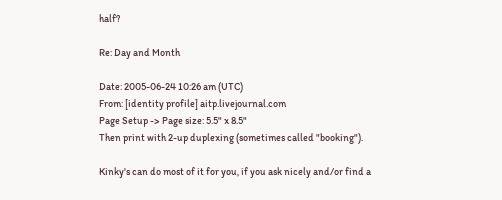half?

Re: Day and Month

Date: 2005-06-24 10:26 am (UTC)
From: [identity profile] aitp.livejournal.com
Page Setup -> Page size: 5.5" x 8.5"
Then print with 2-up duplexing (sometimes called "booking").

Kinky's can do most of it for you, if you ask nicely and/or find a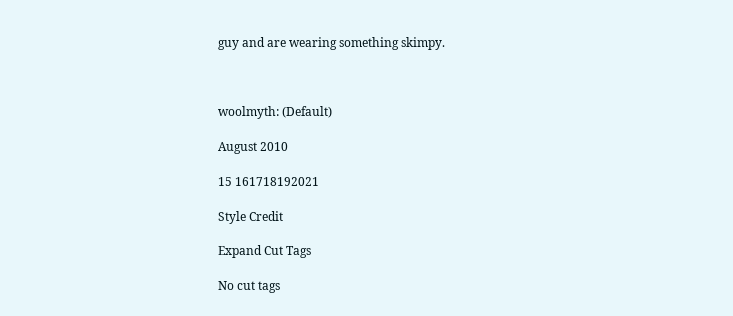guy and are wearing something skimpy.



woolmyth: (Default)

August 2010

15 161718192021

Style Credit

Expand Cut Tags

No cut tags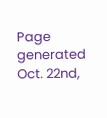Page generated Oct. 22nd,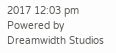2017 12:03 pm
Powered by Dreamwidth Studios